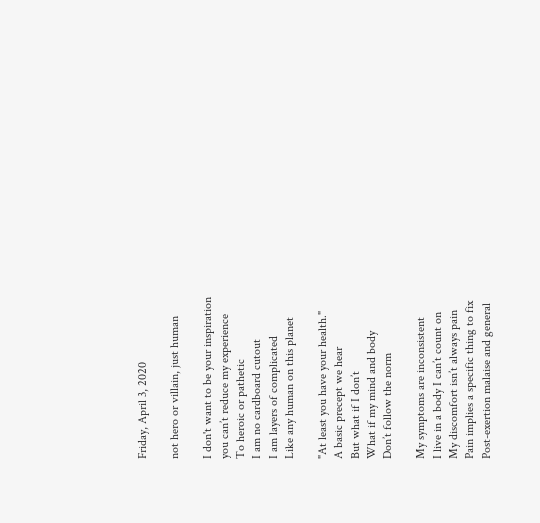Friday, April 3, 2020

not hero or villain, just human

I don't want to be your inspiration
you can’t reduce my experience
To heroic or pathetic
I am no cardboard cutout
I am layers of complicated
Like any human on this planet

"At least you have your health."
A basic precept we hear
But what if I don’t
What if my mind and body
Don’t follow the norm

My symptoms are inconsistent
I live in a body I can’t count on
My discomfort isn’t always pain
Pain implies a specific thing to fix
Post-exertion malaise and general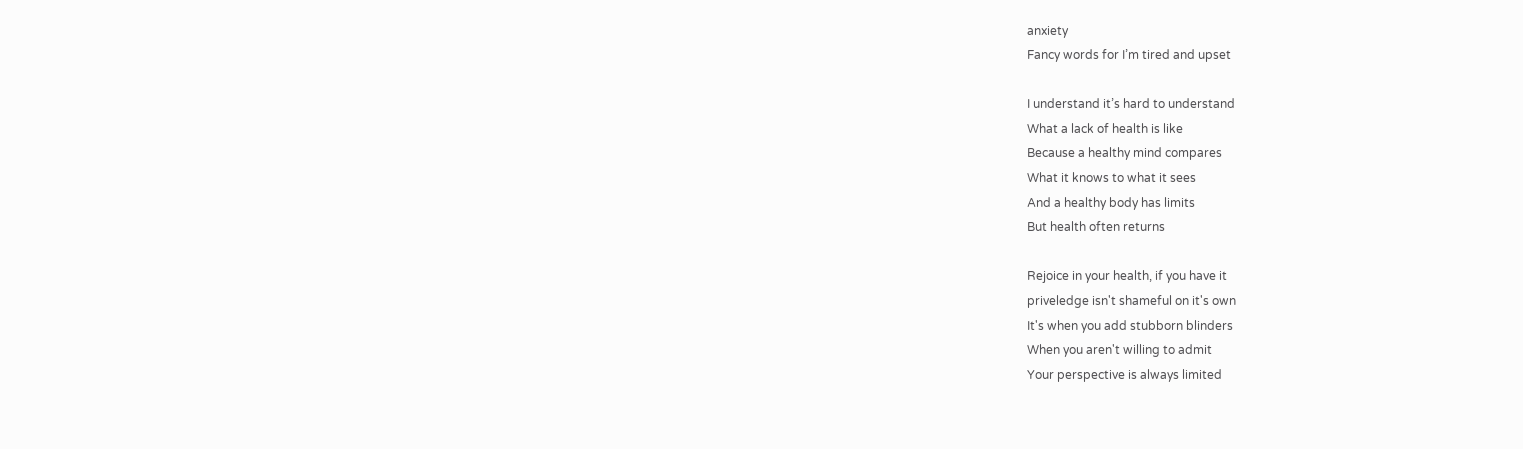anxiety
Fancy words for I’m tired and upset

I understand it’s hard to understand
What a lack of health is like
Because a healthy mind compares
What it knows to what it sees
And a healthy body has limits
But health often returns

Rejoice in your health, if you have it
priveledge isn't shameful on it's own
It's when you add stubborn blinders
When you aren't willing to admit
Your perspective is always limited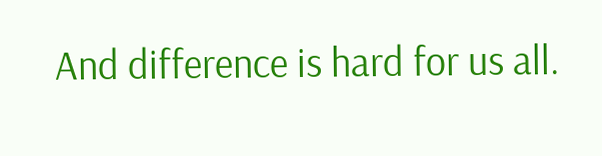And difference is hard for us all.